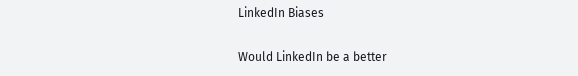LinkedIn Biases

Would LinkedIn be a better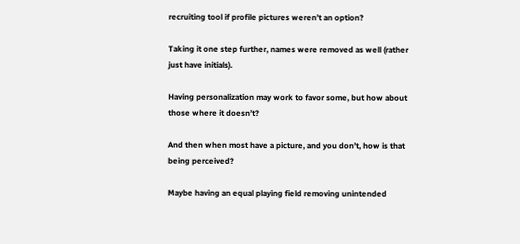recruiting tool if profile pictures weren’t an option?

Taking it one step further, names were removed as well (rather just have initials).

Having personalization may work to favor some, but how about those where it doesn’t?

And then when most have a picture, and you don’t, how is that being perceived?

Maybe having an equal playing field removing unintended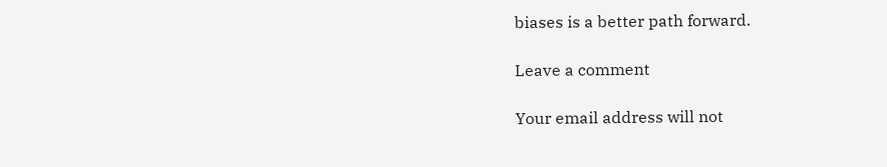biases is a better path forward.

Leave a comment

Your email address will not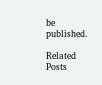be published.

Related Posts